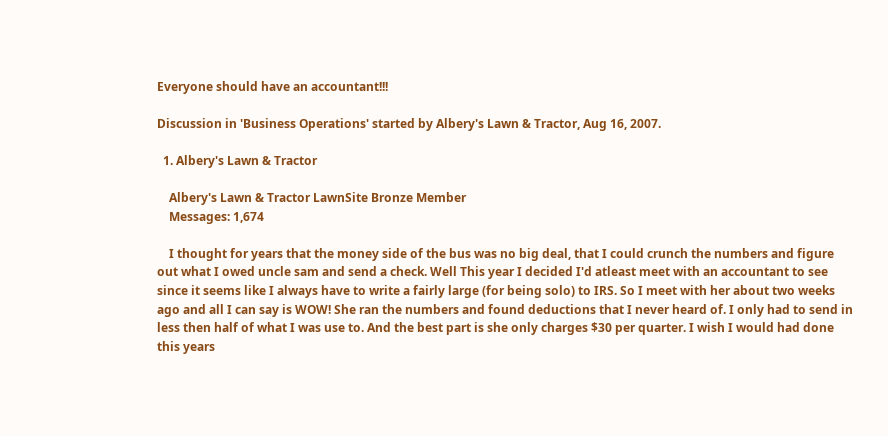Everyone should have an accountant!!!

Discussion in 'Business Operations' started by Albery's Lawn & Tractor, Aug 16, 2007.

  1. Albery's Lawn & Tractor

    Albery's Lawn & Tractor LawnSite Bronze Member
    Messages: 1,674

    I thought for years that the money side of the bus was no big deal, that I could crunch the numbers and figure out what I owed uncle sam and send a check. Well This year I decided I'd atleast meet with an accountant to see since it seems like I always have to write a fairly large (for being solo) to IRS. So I meet with her about two weeks ago and all I can say is WOW! She ran the numbers and found deductions that I never heard of. I only had to send in less then half of what I was use to. And the best part is she only charges $30 per quarter. I wish I would had done this years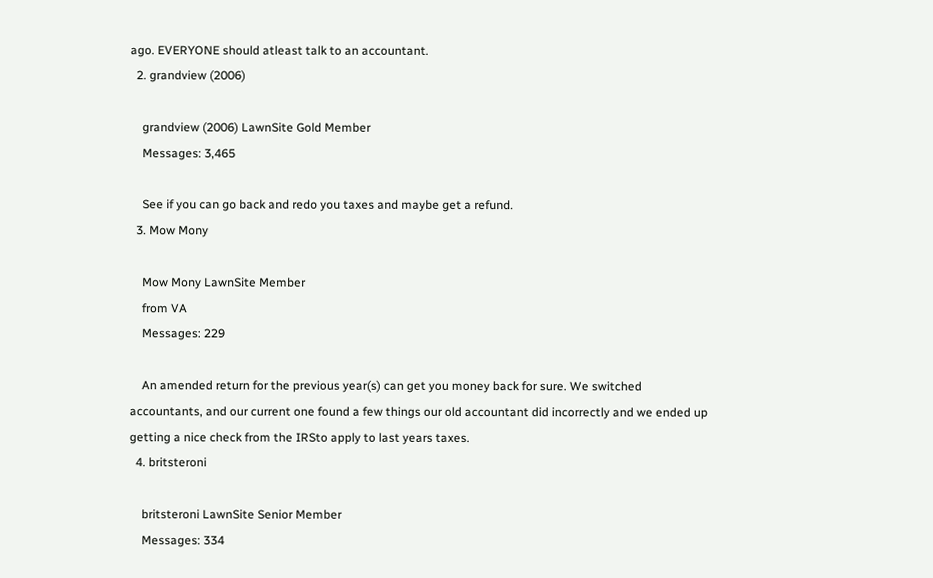ago. EVERYONE should atleast talk to an accountant.
  2. grandview (2006)

    grandview (2006) LawnSite Gold Member
    Messages: 3,465

    See if you can go back and redo you taxes and maybe get a refund.
  3. Mow Mony

    Mow Mony LawnSite Member
    from VA
    Messages: 229

    An amended return for the previous year(s) can get you money back for sure. We switched accountants, and our current one found a few things our old accountant did incorrectly and we ended up getting a nice check from the IRSto apply to last years taxes.
  4. britsteroni

    britsteroni LawnSite Senior Member
    Messages: 334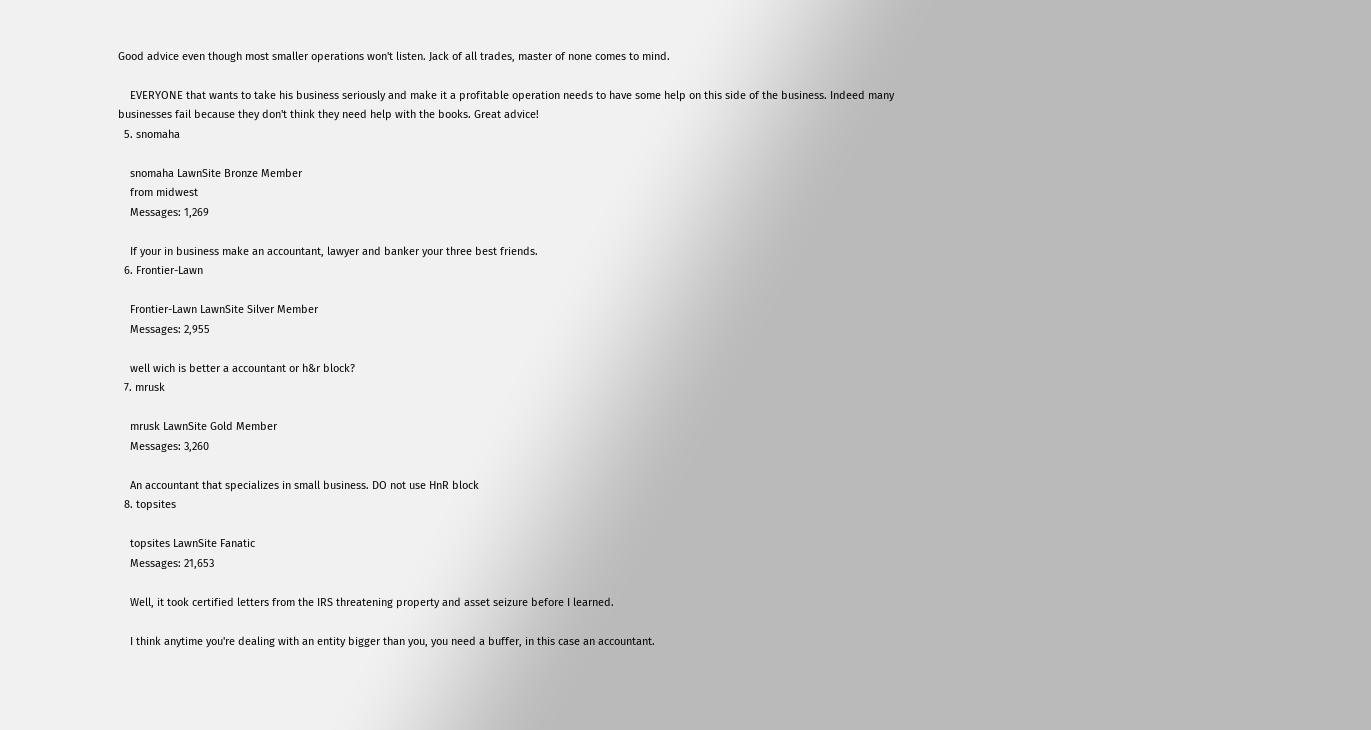Good advice even though most smaller operations won't listen. Jack of all trades, master of none comes to mind.

    EVERYONE that wants to take his business seriously and make it a profitable operation needs to have some help on this side of the business. Indeed many businesses fail because they don't think they need help with the books. Great advice!
  5. snomaha

    snomaha LawnSite Bronze Member
    from midwest
    Messages: 1,269

    If your in business make an accountant, lawyer and banker your three best friends.
  6. Frontier-Lawn

    Frontier-Lawn LawnSite Silver Member
    Messages: 2,955

    well wich is better a accountant or h&r block?
  7. mrusk

    mrusk LawnSite Gold Member
    Messages: 3,260

    An accountant that specializes in small business. DO not use HnR block
  8. topsites

    topsites LawnSite Fanatic
    Messages: 21,653

    Well, it took certified letters from the IRS threatening property and asset seizure before I learned.

    I think anytime you're dealing with an entity bigger than you, you need a buffer, in this case an accountant.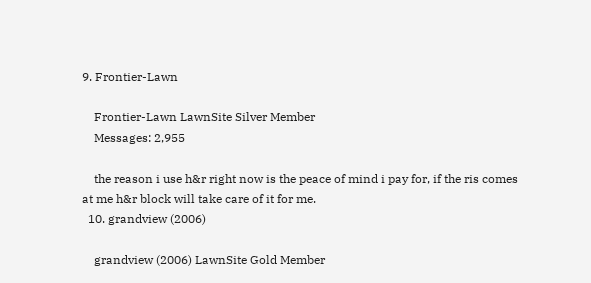9. Frontier-Lawn

    Frontier-Lawn LawnSite Silver Member
    Messages: 2,955

    the reason i use h&r right now is the peace of mind i pay for, if the ris comes at me h&r block will take care of it for me.
  10. grandview (2006)

    grandview (2006) LawnSite Gold Member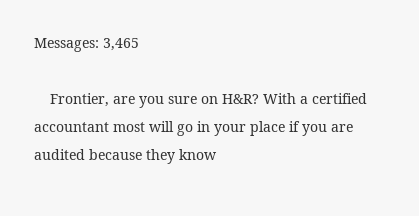Messages: 3,465

    Frontier, are you sure on H&R? With a certified accountant most will go in your place if you are audited because they know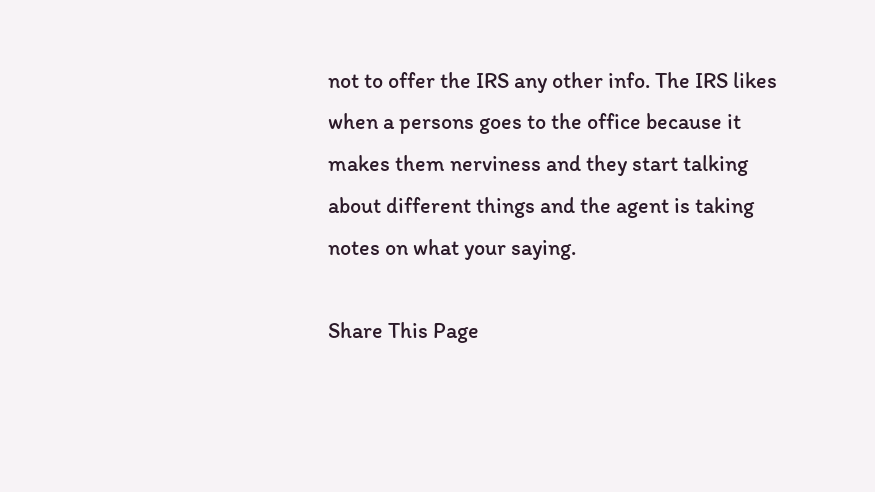not to offer the IRS any other info. The IRS likes when a persons goes to the office because it makes them nerviness and they start talking about different things and the agent is taking notes on what your saying.

Share This Page